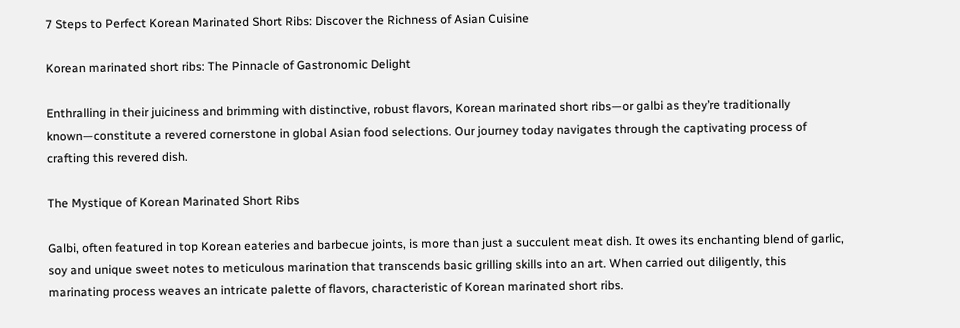7 Steps to Perfect Korean Marinated Short Ribs: Discover the Richness of Asian Cuisine

Korean marinated short ribs: The Pinnacle of Gastronomic Delight

Enthralling in their juiciness and brimming with distinctive, robust flavors, Korean marinated short ribs—or galbi as they’re traditionally known—constitute a revered cornerstone in global Asian food selections. Our journey today navigates through the captivating process of crafting this revered dish.

The Mystique of Korean Marinated Short Ribs

Galbi, often featured in top Korean eateries and barbecue joints, is more than just a succulent meat dish. It owes its enchanting blend of garlic, soy and unique sweet notes to meticulous marination that transcends basic grilling skills into an art. When carried out diligently, this marinating process weaves an intricate palette of flavors, characteristic of Korean marinated short ribs.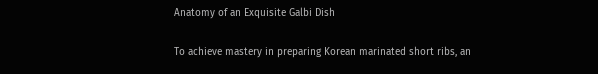Anatomy of an Exquisite Galbi Dish

To achieve mastery in preparing Korean marinated short ribs, an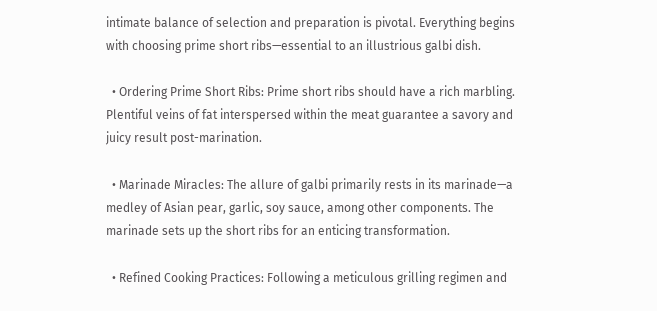intimate balance of selection and preparation is pivotal. Everything begins with choosing prime short ribs—essential to an illustrious galbi dish.

  • Ordering Prime Short Ribs: Prime short ribs should have a rich marbling. Plentiful veins of fat interspersed within the meat guarantee a savory and juicy result post-marination.

  • Marinade Miracles: The allure of galbi primarily rests in its marinade—a medley of Asian pear, garlic, soy sauce, among other components. The marinade sets up the short ribs for an enticing transformation.

  • Refined Cooking Practices: Following a meticulous grilling regimen and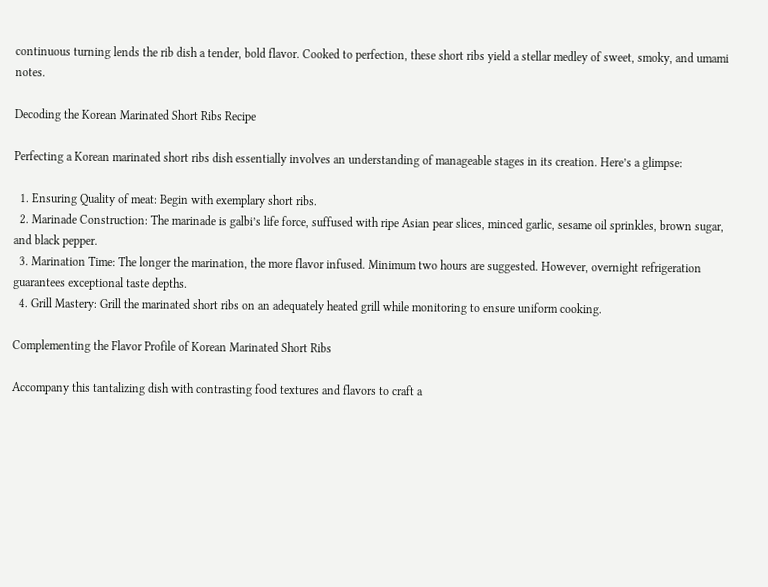continuous turning lends the rib dish a tender, bold flavor. Cooked to perfection, these short ribs yield a stellar medley of sweet, smoky, and umami notes.

Decoding the Korean Marinated Short Ribs Recipe

Perfecting a Korean marinated short ribs dish essentially involves an understanding of manageable stages in its creation. Here’s a glimpse:

  1. Ensuring Quality of meat: Begin with exemplary short ribs.
  2. Marinade Construction: The marinade is galbi’s life force, suffused with ripe Asian pear slices, minced garlic, sesame oil sprinkles, brown sugar, and black pepper.
  3. Marination Time: The longer the marination, the more flavor infused. Minimum two hours are suggested. However, overnight refrigeration guarantees exceptional taste depths.
  4. Grill Mastery: Grill the marinated short ribs on an adequately heated grill while monitoring to ensure uniform cooking.

Complementing the Flavor Profile of Korean Marinated Short Ribs

Accompany this tantalizing dish with contrasting food textures and flavors to craft a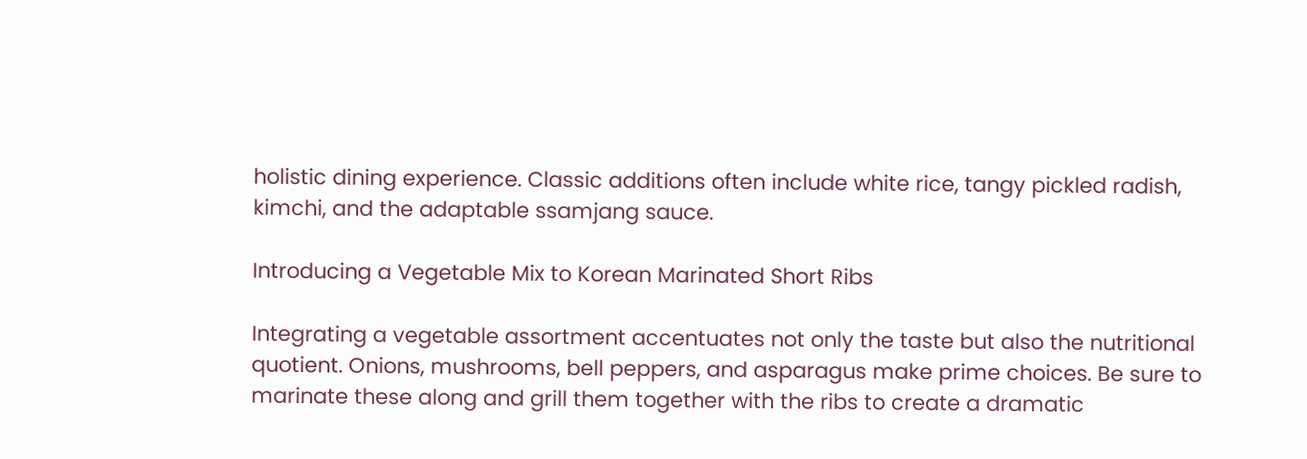holistic dining experience. Classic additions often include white rice, tangy pickled radish, kimchi, and the adaptable ssamjang sauce.

Introducing a Vegetable Mix to Korean Marinated Short Ribs

Integrating a vegetable assortment accentuates not only the taste but also the nutritional quotient. Onions, mushrooms, bell peppers, and asparagus make prime choices. Be sure to marinate these along and grill them together with the ribs to create a dramatic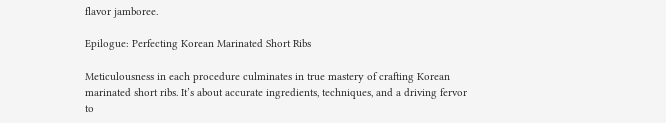flavor jamboree.

Epilogue: Perfecting Korean Marinated Short Ribs

Meticulousness in each procedure culminates in true mastery of crafting Korean marinated short ribs. It’s about accurate ingredients, techniques, and a driving fervor to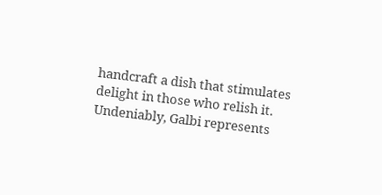handcraft a dish that stimulates delight in those who relish it. Undeniably, Galbi represents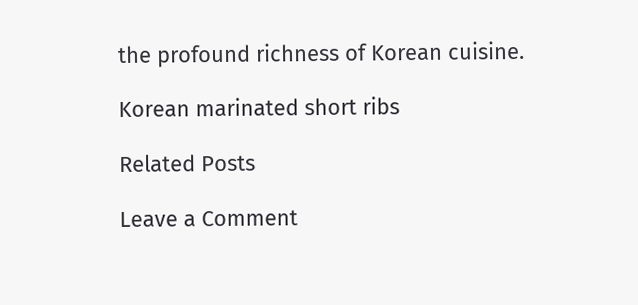the profound richness of Korean cuisine.

Korean marinated short ribs

Related Posts

Leave a Comment